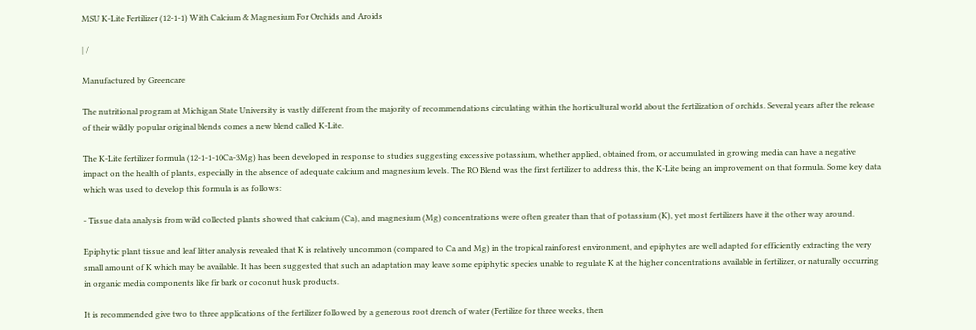MSU K-Lite Fertilizer (12-1-1) With Calcium & Magnesium For Orchids and Aroids

| /

Manufactured by Greencare

The nutritional program at Michigan State University is vastly different from the majority of recommendations circulating within the horticultural world about the fertilization of orchids. Several years after the release of their wildly popular original blends comes a new blend called K-Lite.

The K-Lite fertilizer formula (12-1-1-10Ca-3Mg) has been developed in response to studies suggesting excessive potassium, whether applied, obtained from, or accumulated in growing media can have a negative impact on the health of plants, especially in the absence of adequate calcium and magnesium levels. The RO Blend was the first fertilizer to address this, the K-Lite being an improvement on that formula. Some key data which was used to develop this formula is as follows:

- Tissue data analysis from wild collected plants showed that calcium (Ca), and magnesium (Mg) concentrations were often greater than that of potassium (K), yet most fertilizers have it the other way around.

Epiphytic plant tissue and leaf litter analysis revealed that K is relatively uncommon (compared to Ca and Mg) in the tropical rainforest environment, and epiphytes are well adapted for efficiently extracting the very small amount of K which may be available. It has been suggested that such an adaptation may leave some epiphytic species unable to regulate K at the higher concentrations available in fertilizer, or naturally occurring in organic media components like fir bark or coconut husk products.

It is recommended give two to three applications of the fertilizer followed by a generous root drench of water (Fertilize for three weeks, then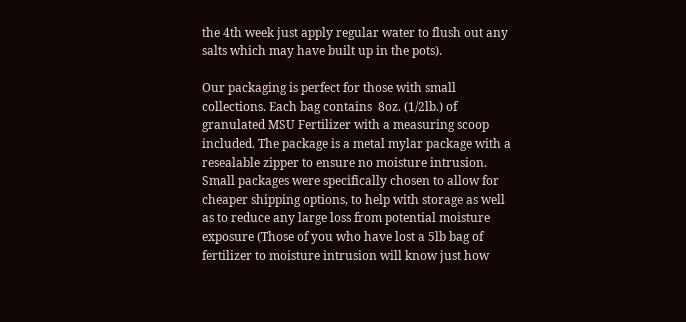the 4th week just apply regular water to flush out any salts which may have built up in the pots).

Our packaging is perfect for those with small collections. Each bag contains  8oz. (1/2lb.) of granulated MSU Fertilizer with a measuring scoop included. The package is a metal mylar package with a resealable zipper to ensure no moisture intrusion. Small packages were specifically chosen to allow for cheaper shipping options, to help with storage as well as to reduce any large loss from potential moisture exposure (Those of you who have lost a 5lb bag of fertilizer to moisture intrusion will know just how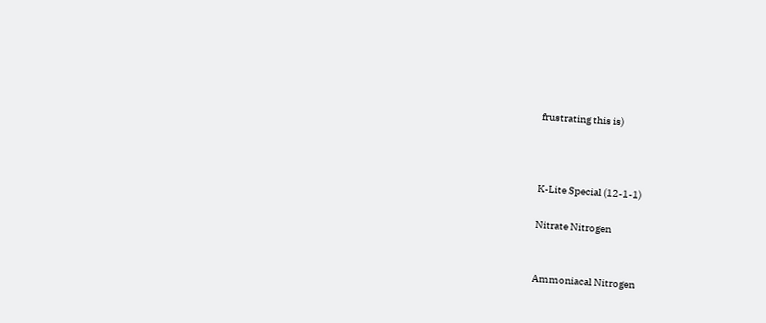frustrating this is)



K-Lite Special (12-1-1)

Nitrate Nitrogen


Ammoniacal Nitrogen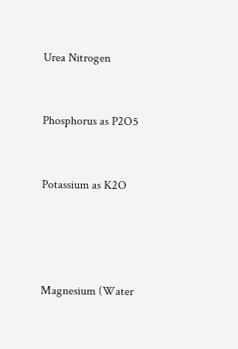Urea Nitrogen


Phosphorus as P2O5


Potassium as K2O




Magnesium (Water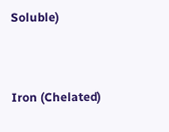Soluble)


Iron (Chelated)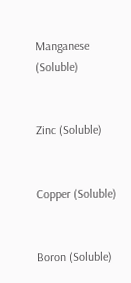Manganese (Soluble)


Zinc (Soluble)


Copper (Soluble)


Boron (Soluble)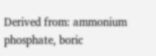Derived from: ammonium phosphate, boric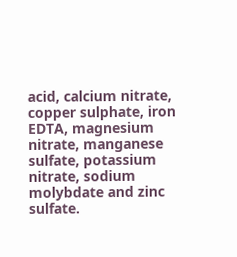acid, calcium nitrate, copper sulphate, iron EDTA, magnesium nitrate, manganese sulfate, potassium nitrate, sodium molybdate and zinc sulfate.